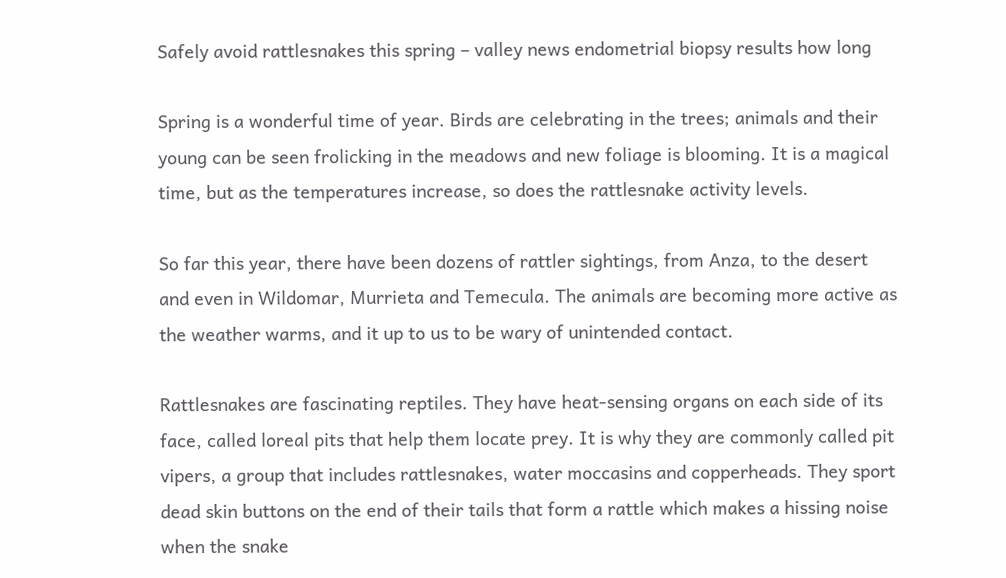Safely avoid rattlesnakes this spring – valley news endometrial biopsy results how long

Spring is a wonderful time of year. Birds are celebrating in the trees; animals and their young can be seen frolicking in the meadows and new foliage is blooming. It is a magical time, but as the temperatures increase, so does the rattlesnake activity levels.

So far this year, there have been dozens of rattler sightings, from Anza, to the desert and even in Wildomar, Murrieta and Temecula. The animals are becoming more active as the weather warms, and it up to us to be wary of unintended contact.

Rattlesnakes are fascinating reptiles. They have heat-sensing organs on each side of its face, called loreal pits that help them locate prey. It is why they are commonly called pit vipers, a group that includes rattlesnakes, water moccasins and copperheads. They sport dead skin buttons on the end of their tails that form a rattle which makes a hissing noise when the snake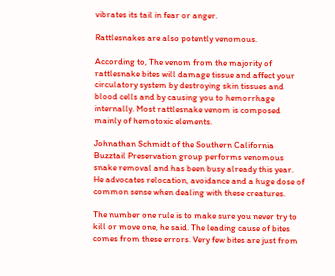vibrates its tail in fear or anger.

Rattlesnakes are also potently venomous.

According to, The venom from the majority of rattlesnake bites will damage tissue and affect your circulatory system by destroying skin tissues and blood cells and by causing you to hemorrhage internally. Most rattlesnake venom is composed mainly of hemotoxic elements.

Johnathan Schmidt of the Southern California Buzztail Preservation group performs venomous snake removal and has been busy already this year. He advocates relocation, avoidance and a huge dose of common sense when dealing with these creatures.

The number one rule is to make sure you never try to kill or move one, he said. The leading cause of bites comes from these errors. Very few bites are just from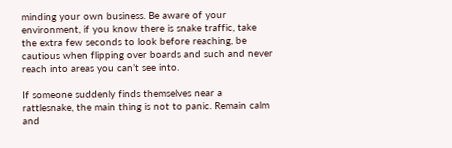minding your own business. Be aware of your environment, if you know there is snake traffic, take the extra few seconds to look before reaching, be cautious when flipping over boards and such and never reach into areas you can’t see into.

If someone suddenly finds themselves near a rattlesnake, the main thing is not to panic. Remain calm and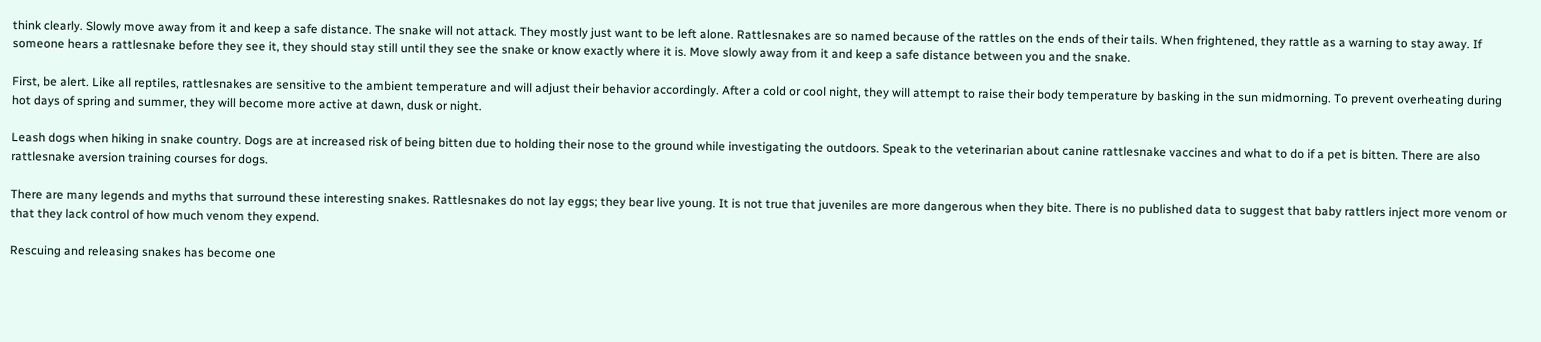think clearly. Slowly move away from it and keep a safe distance. The snake will not attack. They mostly just want to be left alone. Rattlesnakes are so named because of the rattles on the ends of their tails. When frightened, they rattle as a warning to stay away. If someone hears a rattlesnake before they see it, they should stay still until they see the snake or know exactly where it is. Move slowly away from it and keep a safe distance between you and the snake.

First, be alert. Like all reptiles, rattlesnakes are sensitive to the ambient temperature and will adjust their behavior accordingly. After a cold or cool night, they will attempt to raise their body temperature by basking in the sun midmorning. To prevent overheating during hot days of spring and summer, they will become more active at dawn, dusk or night.

Leash dogs when hiking in snake country. Dogs are at increased risk of being bitten due to holding their nose to the ground while investigating the outdoors. Speak to the veterinarian about canine rattlesnake vaccines and what to do if a pet is bitten. There are also rattlesnake aversion training courses for dogs.

There are many legends and myths that surround these interesting snakes. Rattlesnakes do not lay eggs; they bear live young. It is not true that juveniles are more dangerous when they bite. There is no published data to suggest that baby rattlers inject more venom or that they lack control of how much venom they expend.

Rescuing and releasing snakes has become one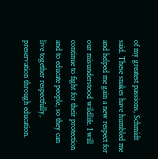of my greatest passions, Schmidt said. These snakes have humbled me and helped me gain a new respect for our misunderstood wildlife. I will continue to fight for their protection and to educate people, so they can live together respectfully, preservation through education.